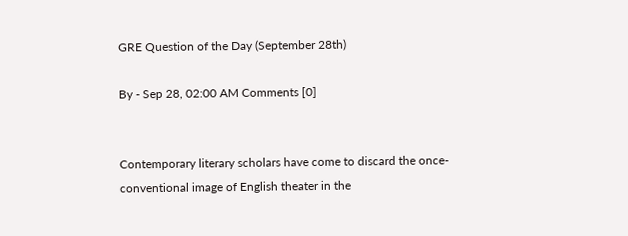GRE Question of the Day (September 28th)

By - Sep 28, 02:00 AM Comments [0]


Contemporary literary scholars have come to discard the once-conventional image of English theater in the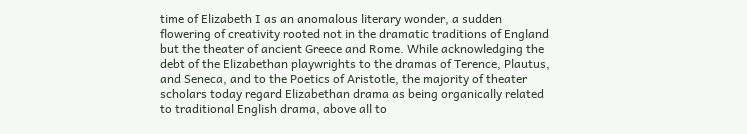time of Elizabeth I as an anomalous literary wonder, a sudden flowering of creativity rooted not in the dramatic traditions of England but the theater of ancient Greece and Rome. While acknowledging the debt of the Elizabethan playwrights to the dramas of Terence, Plautus, and Seneca, and to the Poetics of Aristotle, the majority of theater scholars today regard Elizabethan drama as being organically related to traditional English drama, above all to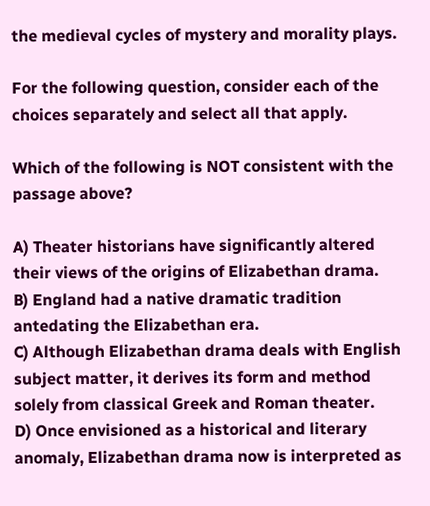the medieval cycles of mystery and morality plays.

For the following question, consider each of the choices separately and select all that apply.

Which of the following is NOT consistent with the passage above?

A) Theater historians have significantly altered their views of the origins of Elizabethan drama.
B) England had a native dramatic tradition antedating the Elizabethan era.
C) Although Elizabethan drama deals with English subject matter, it derives its form and method solely from classical Greek and Roman theater.
D) Once envisioned as a historical and literary anomaly, Elizabethan drama now is interpreted as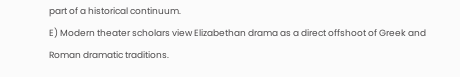part of a historical continuum.
E) Modern theater scholars view Elizabethan drama as a direct offshoot of Greek and Roman dramatic traditions.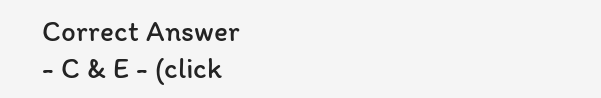Correct Answer
- C & E - (click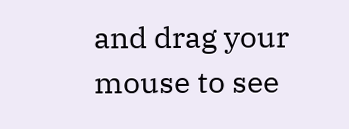and drag your mouse to see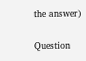the answer)

Question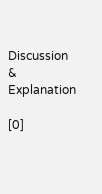Discussion & Explanation

[0]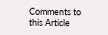Comments to this Article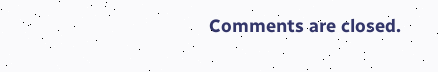Comments are closed.